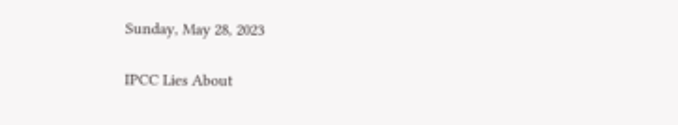Sunday, May 28, 2023

IPCC Lies About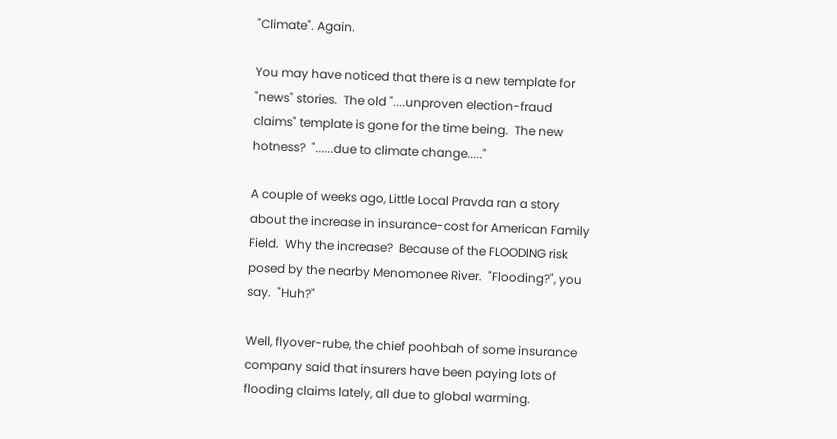"Climate". Again.

You may have noticed that there is a new template for "news" stories.  The old "....unproven election-fraud claims" template is gone for the time being.  The new hotness?  "......due to climate change....."

A couple of weeks ago, Little Local Pravda ran a story about the increase in insurance-cost for American Family Field.  Why the increase?  Because of the FLOODING risk posed by the nearby Menomonee River.  "Flooding?", you say.  "Huh?"

Well, flyover-rube, the chief poohbah of some insurance company said that insurers have been paying lots of flooding claims lately, all due to global warming.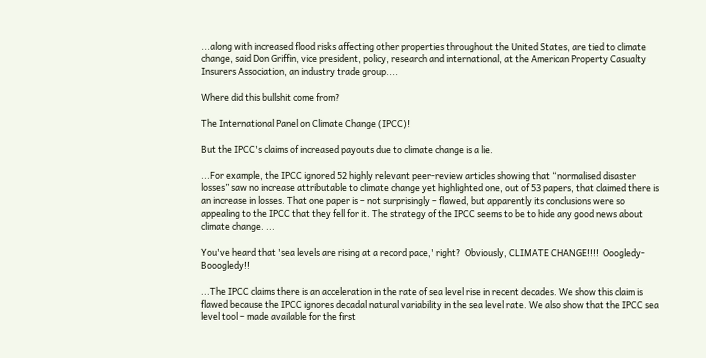...along with increased flood risks affecting other properties throughout the United States, are tied to climate change, said Don Griffin, vice president, policy, research and international, at the American Property Casualty Insurers Association, an industry trade group....

Where did this bullshit come from?

The International Panel on Climate Change (IPCC)!

But the IPCC's claims of increased payouts due to climate change is a lie.

...For example, the IPCC ignored 52 highly relevant peer-review articles showing that “normalised disaster losses” saw no increase attributable to climate change yet highlighted one, out of 53 papers, that claimed there is an increase in losses. That one paper is – not surprisingly – flawed, but apparently its conclusions were so appealing to the IPCC that they fell for it. The strategy of the IPCC seems to be to hide any good news about climate change. ...

You've heard that 'sea levels are rising at a record pace,' right?  Obviously, CLIMATE CHANGE!!!!  Ooogledy-Booogledy!!

...The IPCC claims there is an acceleration in the rate of sea level rise in recent decades. We show this claim is flawed because the IPCC ignores decadal natural variability in the sea level rate. We also show that the IPCC sea level tool – made available for the first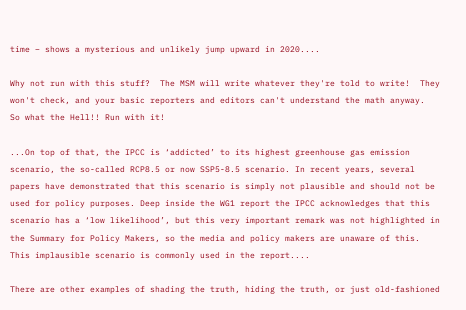time – shows a mysterious and unlikely jump upward in 2020....

Why not run with this stuff?  The MSM will write whatever they're told to write!  They won't check, and your basic reporters and editors can't understand the math anyway.  So what the Hell!! Run with it!

...On top of that, the IPCC is ‘addicted’ to its highest greenhouse gas emission scenario, the so-called RCP8.5 or now SSP5-8.5 scenario. In recent years, several papers have demonstrated that this scenario is simply not plausible and should not be used for policy purposes. Deep inside the WG1 report the IPCC acknowledges that this scenario has a ‘low likelihood’, but this very important remark was not highlighted in the Summary for Policy Makers, so the media and policy makers are unaware of this. This implausible scenario is commonly used in the report....

There are other examples of shading the truth, hiding the truth, or just old-fashioned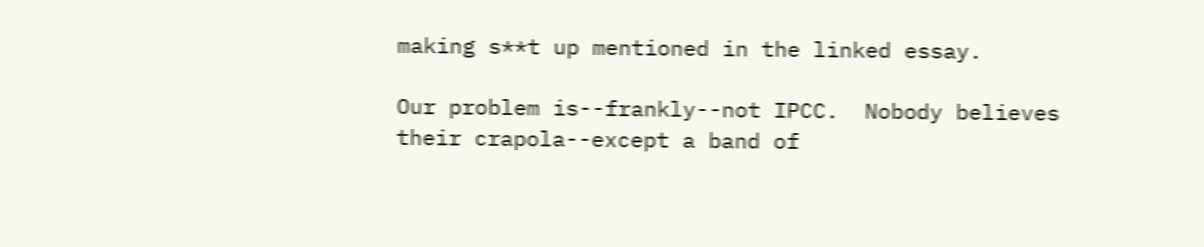making s**t up mentioned in the linked essay.

Our problem is--frankly--not IPCC.  Nobody believes their crapola--except a band of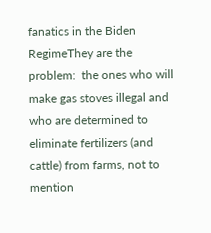fanatics in the Biden RegimeThey are the problem:  the ones who will make gas stoves illegal and who are determined to eliminate fertilizers (and cattle) from farms, not to mention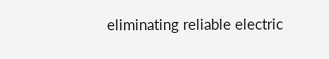eliminating reliable electric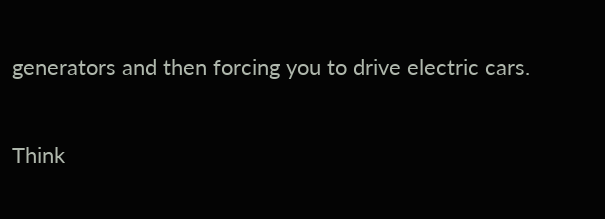generators and then forcing you to drive electric cars.

Think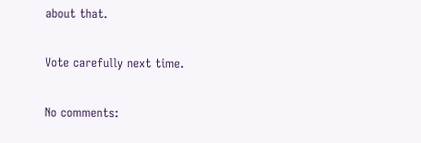about that.

Vote carefully next time.

No comments: